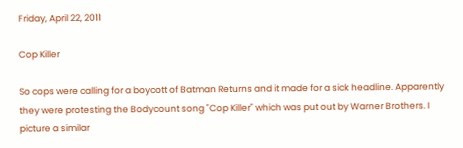Friday, April 22, 2011

Cop Killer

So cops were calling for a boycott of Batman Returns and it made for a sick headline. Apparently they were protesting the Bodycount song "Cop Killer" which was put out by Warner Brothers. I picture a similar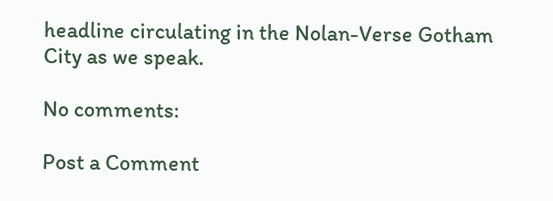headline circulating in the Nolan-Verse Gotham City as we speak.

No comments:

Post a Comment